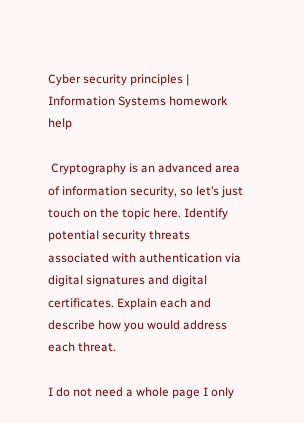Cyber security principles | Information Systems homework help

 Cryptography is an advanced area of information security, so let’s just touch on the topic here. Identify potential security threats associated with authentication via digital signatures and digital certificates. Explain each and describe how you would address each threat.

I do not need a whole page I only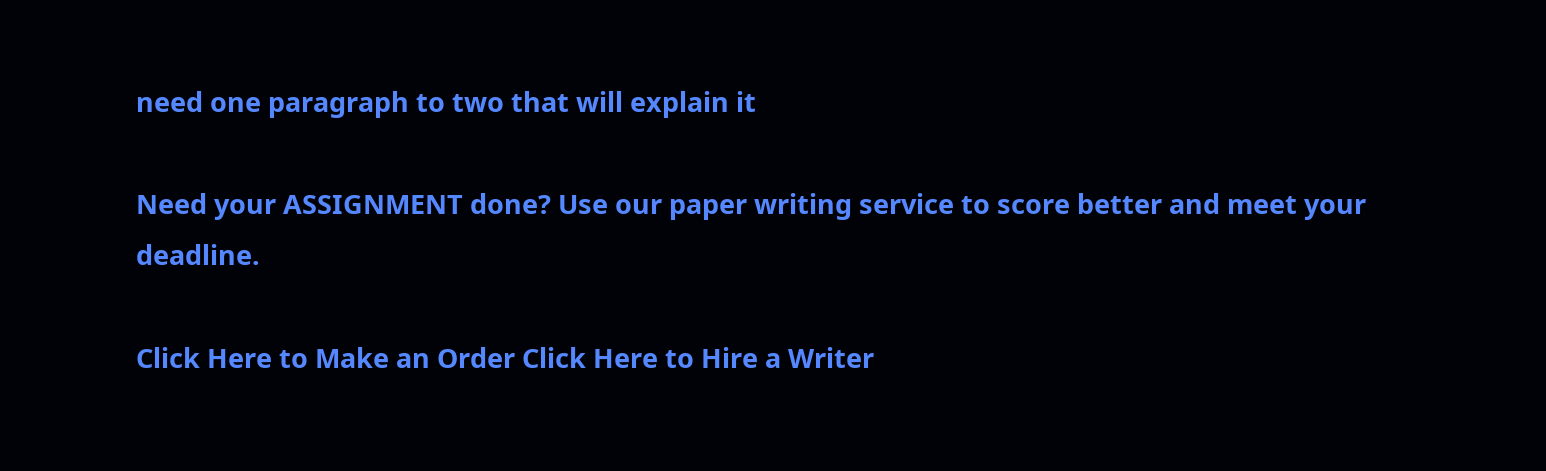need one paragraph to two that will explain it

Need your ASSIGNMENT done? Use our paper writing service to score better and meet your deadline.

Click Here to Make an Order Click Here to Hire a Writer